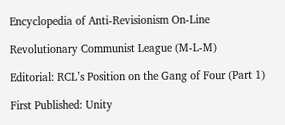Encyclopedia of Anti-Revisionism On-Line

Revolutionary Communist League (M-L-M)

Editorial: RCL’s Position on the Gang of Four (Part 1)

First Published: Unity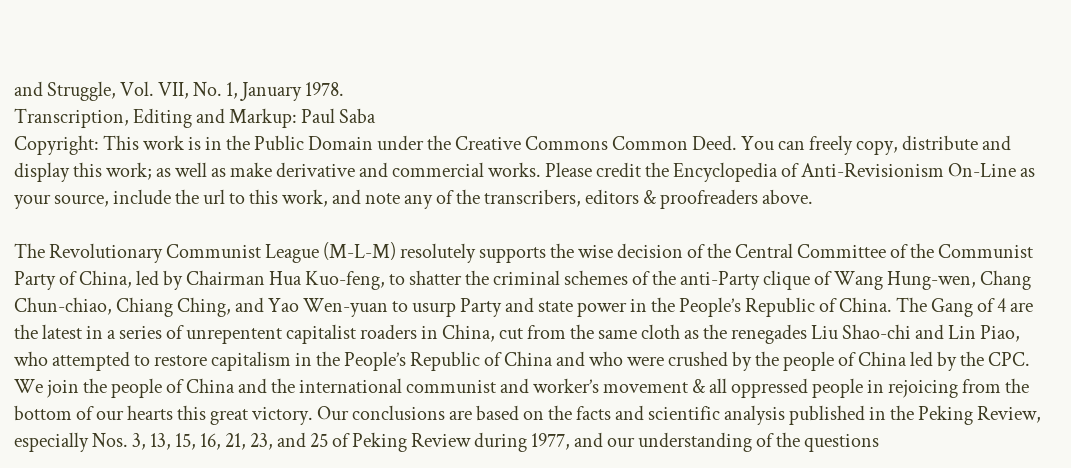and Struggle, Vol. VII, No. 1, January 1978.
Transcription, Editing and Markup: Paul Saba
Copyright: This work is in the Public Domain under the Creative Commons Common Deed. You can freely copy, distribute and display this work; as well as make derivative and commercial works. Please credit the Encyclopedia of Anti-Revisionism On-Line as your source, include the url to this work, and note any of the transcribers, editors & proofreaders above.

The Revolutionary Communist League (M-L-M) resolutely supports the wise decision of the Central Committee of the Communist Party of China, led by Chairman Hua Kuo-feng, to shatter the criminal schemes of the anti-Party clique of Wang Hung-wen, Chang Chun-chiao, Chiang Ching, and Yao Wen-yuan to usurp Party and state power in the People’s Republic of China. The Gang of 4 are the latest in a series of unrepentent capitalist roaders in China, cut from the same cloth as the renegades Liu Shao-chi and Lin Piao, who attempted to restore capitalism in the People’s Republic of China and who were crushed by the people of China led by the CPC. We join the people of China and the international communist and worker’s movement & all oppressed people in rejoicing from the bottom of our hearts this great victory. Our conclusions are based on the facts and scientific analysis published in the Peking Review, especially Nos. 3, 13, 15, 16, 21, 23, and 25 of Peking Review during 1977, and our understanding of the questions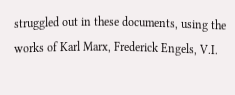struggled out in these documents, using the works of Karl Marx, Frederick Engels, V.I.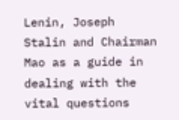Lenin, Joseph Stalin and Chairman Mao as a guide in dealing with the vital questions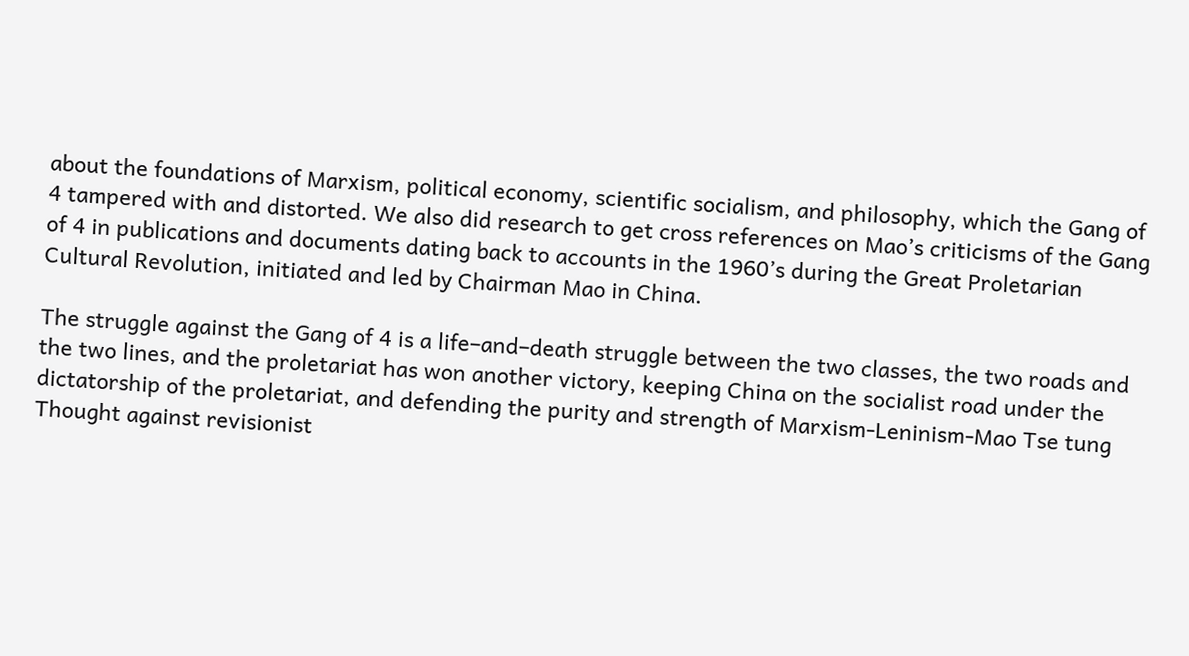about the foundations of Marxism, political economy, scientific socialism, and philosophy, which the Gang of 4 tampered with and distorted. We also did research to get cross references on Mao’s criticisms of the Gang of 4 in publications and documents dating back to accounts in the 1960’s during the Great Proletarian Cultural Revolution, initiated and led by Chairman Mao in China.

The struggle against the Gang of 4 is a life–and–death struggle between the two classes, the two roads and the two lines, and the proletariat has won another victory, keeping China on the socialist road under the dictatorship of the proletariat, and defending the purity and strength of Marxism-Leninism-Mao Tse tung Thought against revisionist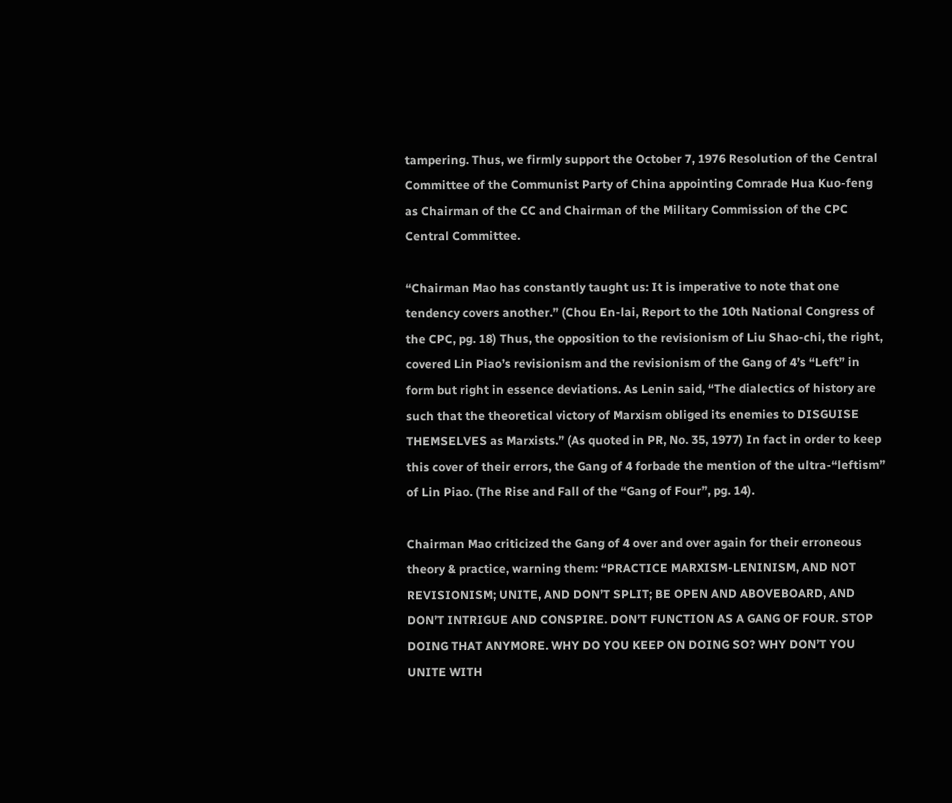tampering. Thus, we firmly support the October 7, 1976 Resolution of the Central Committee of the Communist Party of China appointing Comrade Hua Kuo-feng as Chairman of the CC and Chairman of the Military Commission of the CPC Central Committee.

“Chairman Mao has constantly taught us: It is imperative to note that one tendency covers another.” (Chou En-lai, Report to the 10th National Congress of the CPC, pg. 18) Thus, the opposition to the revisionism of Liu Shao-chi, the right, covered Lin Piao’s revisionism and the revisionism of the Gang of 4’s “Left” in form but right in essence deviations. As Lenin said, “The dialectics of history are such that the theoretical victory of Marxism obliged its enemies to DISGUISE THEMSELVES as Marxists.” (As quoted in PR, No. 35, 1977) In fact in order to keep this cover of their errors, the Gang of 4 forbade the mention of the ultra-“leftism” of Lin Piao. (The Rise and Fall of the “Gang of Four”, pg. 14).

Chairman Mao criticized the Gang of 4 over and over again for their erroneous theory & practice, warning them: “PRACTICE MARXISM-LENINISM, AND NOT REVISIONISM; UNITE, AND DON’T SPLIT; BE OPEN AND ABOVEBOARD, AND DON’T INTRIGUE AND CONSPIRE. DON’T FUNCTION AS A GANG OF FOUR. STOP DOING THAT ANYMORE. WHY DO YOU KEEP ON DOING SO? WHY DON’T YOU UNITE WITH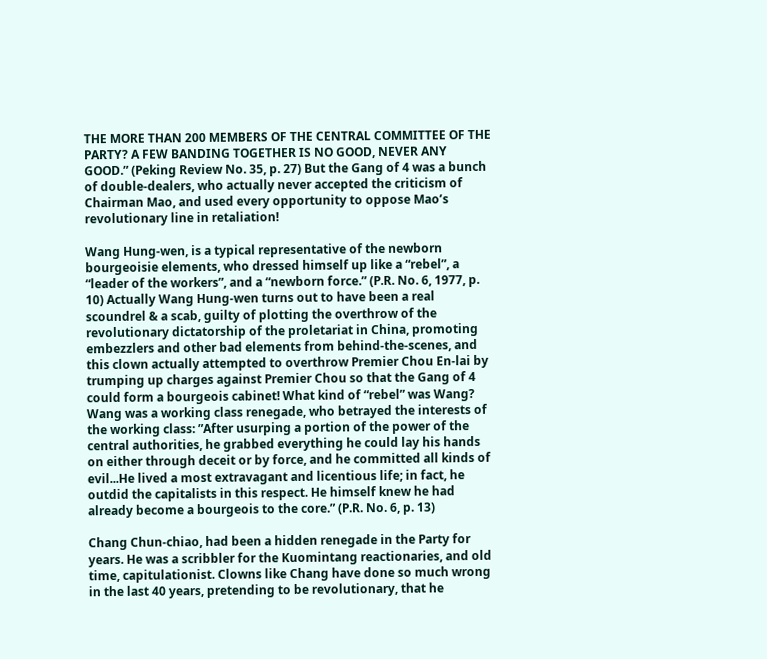THE MORE THAN 200 MEMBERS OF THE CENTRAL COMMITTEE OF THE PARTY? A FEW BANDING TOGETHER IS NO GOOD, NEVER ANY GOOD.” (Peking Review No. 35, p. 27) But the Gang of 4 was a bunch of double-dealers, who actually never accepted the criticism of Chairman Mao, and used every opportunity to oppose Mao’s revolutionary line in retaliation!

Wang Hung-wen, is a typical representative of the newborn bourgeoisie elements, who dressed himself up like a “rebel”, a “leader of the workers”, and a “newborn force.” (P.R. No. 6, 1977, p. 10) Actually Wang Hung-wen turns out to have been a real scoundrel & a scab, guilty of plotting the overthrow of the revolutionary dictatorship of the proletariat in China, promoting embezzlers and other bad elements from behind-the-scenes, and this clown actually attempted to overthrow Premier Chou En-lai by trumping up charges against Premier Chou so that the Gang of 4 could form a bourgeois cabinet! What kind of “rebel” was Wang? Wang was a working class renegade, who betrayed the interests of the working class: ”After usurping a portion of the power of the central authorities, he grabbed everything he could lay his hands on either through deceit or by force, and he committed all kinds of evil...He lived a most extravagant and licentious life; in fact, he outdid the capitalists in this respect. He himself knew he had already become a bourgeois to the core.” (P.R. No. 6, p. 13)

Chang Chun-chiao, had been a hidden renegade in the Party for years. He was a scribbler for the Kuomintang reactionaries, and old time, capitulationist. Clowns like Chang have done so much wrong in the last 40 years, pretending to be revolutionary, that he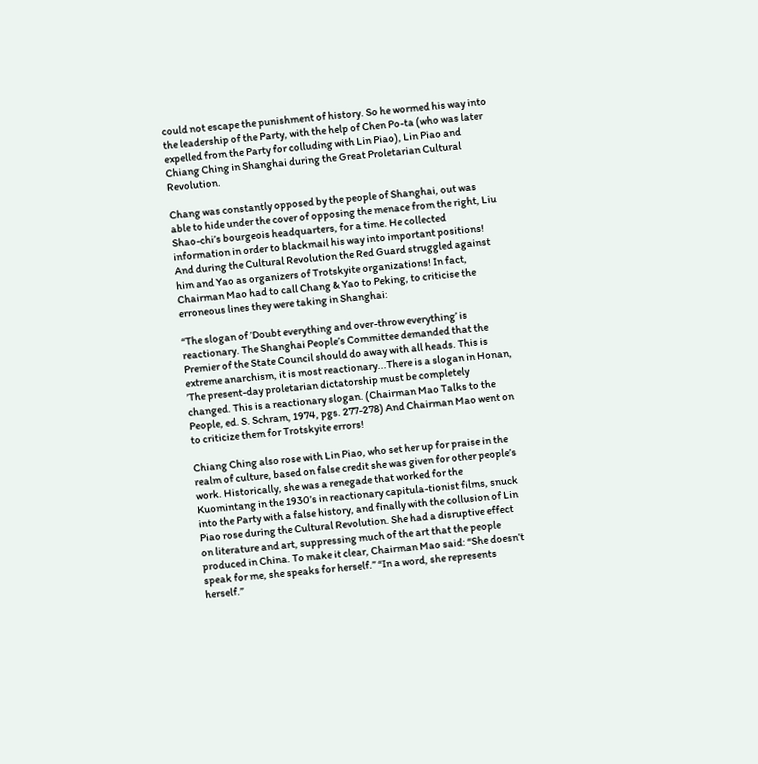could not escape the punishment of history. So he wormed his way into the leadership of the Party, with the help of Chen Po-ta (who was later expelled from the Party for colluding with Lin Piao), Lin Piao and Chiang Ching in Shanghai during the Great Proletarian Cultural Revolution.

Chang was constantly opposed by the people of Shanghai, out was able to hide under the cover of opposing the menace from the right, Liu Shao-chi’s bourgeois headquarters, for a time. He collected information in order to blackmail his way into important positions! And during the Cultural Revolution the Red Guard struggled against him and Yao as organizers of Trotskyite organizations! In fact, Chairman Mao had to call Chang & Yao to Peking, to criticise the erroneous lines they were taking in Shanghai:

“The slogan of ’Doubt everything and over-throw everything’ is reactionary. The Shanghai People’s Committee demanded that the Premier of the State Council should do away with all heads. This is extreme anarchism, it is most reactionary...There is a slogan in Honan, ’The present-day proletarian dictatorship must be completely changed. This is a reactionary slogan. (Chairman Mao Talks to the People, ed. S. Schram, 1974, pgs. 277-278) And Chairman Mao went on to criticize them for Trotskyite errors!

Chiang Ching also rose with Lin Piao, who set her up for praise in the realm of culture, based on false credit she was given for other people’s work. Historically, she was a renegade that worked for the Kuomintang in the 1930’s in reactionary capitula-tionist films, snuck into the Party with a false history, and finally with the collusion of Lin Piao rose during the Cultural Revolution. She had a disruptive effect on literature and art, suppressing much of the art that the people produced in China. To make it clear, Chairman Mao said: “She doesn’t speak for me, she speaks for herself.” “In a word, she represents herself.”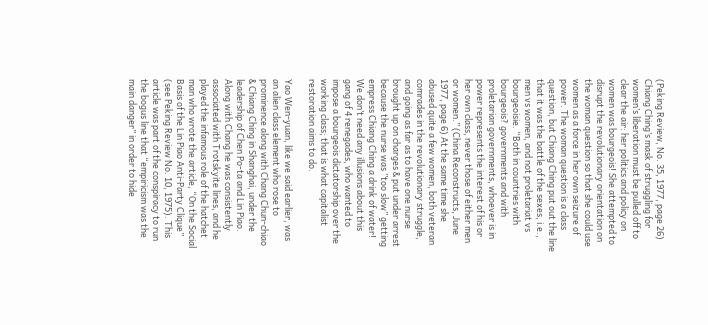(Peking Review, No. 35, 1977, page 26) Chiang Ching’s mask of struggling for women’s liberation must be pulled off to clear the air: her politics and policy on women was bourgeois! She attempted to disrupt the revolutionary orientation on the woman question so that she could use women as a force in her own seizure of power. The woman question is a class question, but Chiang Ching put out the line that it was the battle of the sexes, i.e., men vs women, and not proletariat vs bourgeoisie. “Both in countries with bourgeois? governments and with proletarian governments, whoever is in power represents the interest of his or her own class, never those of either men or women.” (China Reconstructs, June 1977, page 6) At the same time she abused quite a few women, both veteran comrades in the revolutionary struggle, and going as far as to have one nurse brought up on charges & put under arrest because the nurse was ”too slow” getting empress Chiang Ching a drink of water! We don’t need any illusions about this gang of 4 renegades, who wanted to impose a bourgeois dictatorship over the working class; that is what capitalist restoration aims to do.

Yao Wen-yuan, like we said earlier, was an alien class element who rose to prominence along with Chang Chun-chiao & Chiang Ching in Shanghai, under the leadership of Chen Po-ta and Lin Piao. Along with Chang he was consistently associated with Trotskyite lines, and he played the infamous role of the hatchet man who wrote the article, “On the Social Basis of the Lin Piao Anti-Party Clique” (see Peking Review No. 10, 1975). This article was part of the conspiracy to run the bogus line that “empiricism was the main danger” in order to hide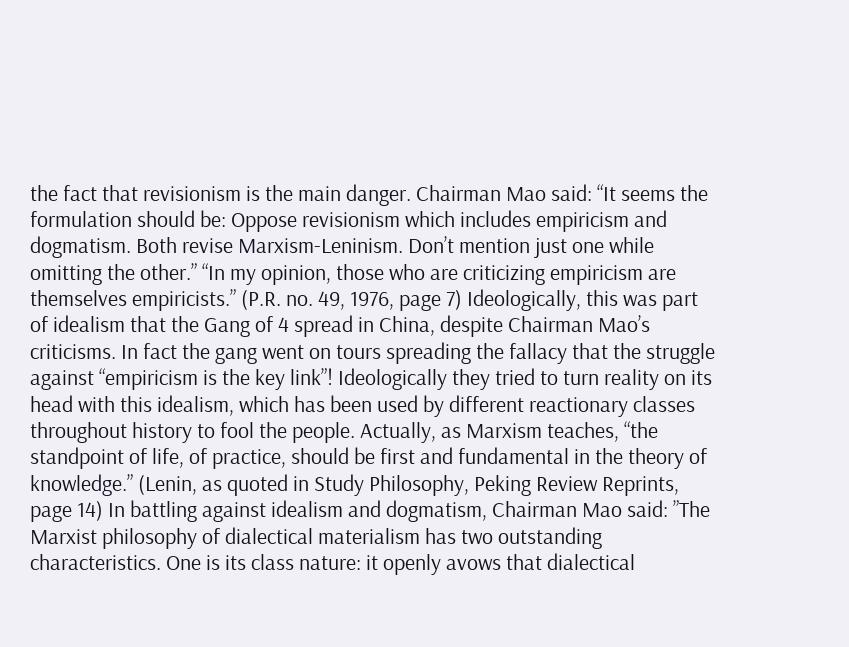the fact that revisionism is the main danger. Chairman Mao said: “It seems the formulation should be: Oppose revisionism which includes empiricism and dogmatism. Both revise Marxism-Leninism. Don’t mention just one while omitting the other.” “In my opinion, those who are criticizing empiricism are themselves empiricists.” (P.R. no. 49, 1976, page 7) Ideologically, this was part of idealism that the Gang of 4 spread in China, despite Chairman Mao’s criticisms. In fact the gang went on tours spreading the fallacy that the struggle against “empiricism is the key link”! Ideologically they tried to turn reality on its head with this idealism, which has been used by different reactionary classes throughout history to fool the people. Actually, as Marxism teaches, “the standpoint of life, of practice, should be first and fundamental in the theory of knowledge.” (Lenin, as quoted in Study Philosophy, Peking Review Reprints, page 14) In battling against idealism and dogmatism, Chairman Mao said: ”The Marxist philosophy of dialectical materialism has two outstanding characteristics. One is its class nature: it openly avows that dialectical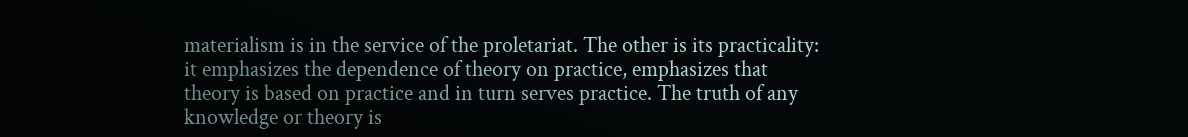materialism is in the service of the proletariat. The other is its practicality: it emphasizes the dependence of theory on practice, emphasizes that theory is based on practice and in turn serves practice. The truth of any knowledge or theory is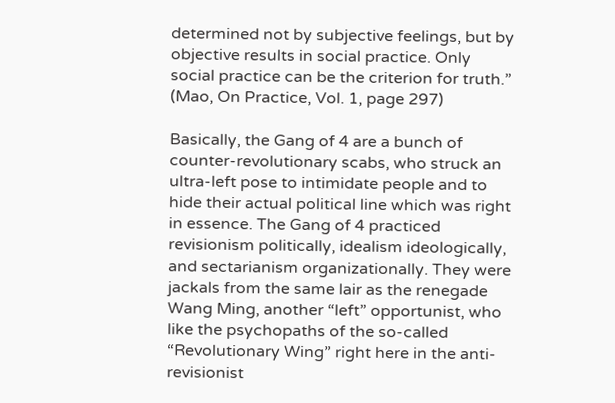determined not by subjective feelings, but by objective results in social practice. Only social practice can be the criterion for truth.” (Mao, On Practice, Vol. 1, page 297)

Basically, the Gang of 4 are a bunch of counter-revolutionary scabs, who struck an ultra-left pose to intimidate people and to hide their actual political line which was right in essence. The Gang of 4 practiced revisionism politically, idealism ideologically, and sectarianism organizationally. They were jackals from the same lair as the renegade Wang Ming, another “left” opportunist, who like the psychopaths of the so-called “Revolutionary Wing” right here in the anti-revisionist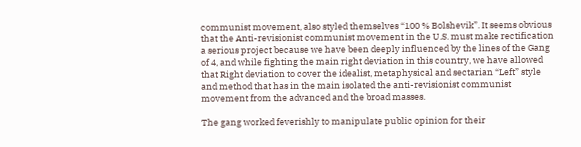communist movement, also styled themselves “100 % Bolshevik”. It seems obvious that the Anti-revisionist communist movement in the U.S. must make rectification a serious project because we have been deeply influenced by the lines of the Gang of 4, and while fighting the main right deviation in this country, we have allowed that Right deviation to cover the idealist, metaphysical and sectarian “Left” style and method that has in the main isolated the anti-revisionist communist movement from the advanced and the broad masses.

The gang worked feverishly to manipulate public opinion for their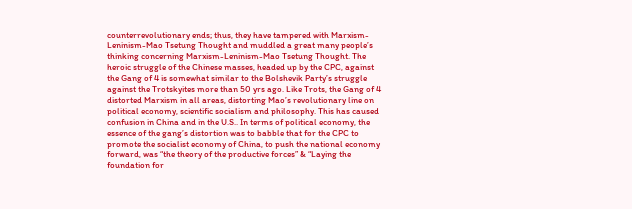counterrevolutionary ends; thus, they have tampered with Marxism-Leninism-Mao Tsetung Thought and muddled a great many people’s thinking concerning Marxism-Leninism-Mao Tsetung Thought. The heroic struggle of the Chinese masses, headed up by the CPC, against the Gang of 4 is somewhat similar to the Bolshevik Party’s struggle against the Trotskyites more than 50 yrs ago. Like Trots, the Gang of 4 distorted Marxism in all areas, distorting Mao’s revolutionary line on political economy, scientific socialism and philosophy. This has caused confusion in China and in the U.S.. In terms of political economy, the essence of the gang’s distortion was to babble that for the CPC to promote the socialist economy of China, to push the national economy forward, was “the theory of the productive forces” & “Laying the foundation for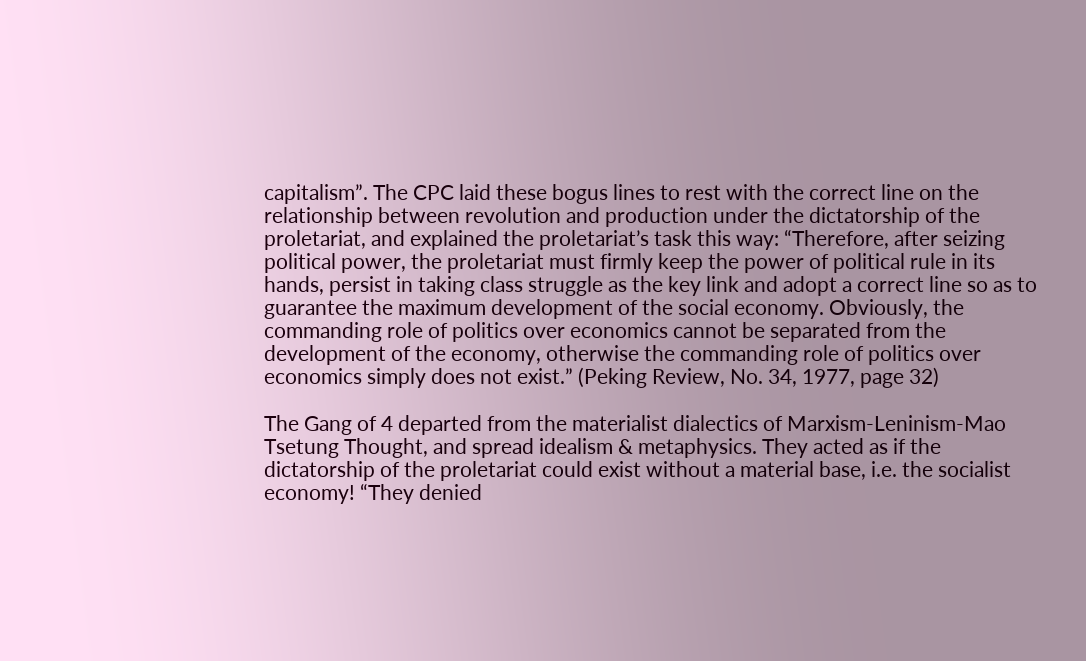capitalism”. The CPC laid these bogus lines to rest with the correct line on the relationship between revolution and production under the dictatorship of the proletariat, and explained the proletariat’s task this way: “Therefore, after seizing political power, the proletariat must firmly keep the power of political rule in its hands, persist in taking class struggle as the key link and adopt a correct line so as to guarantee the maximum development of the social economy. Obviously, the commanding role of politics over economics cannot be separated from the development of the economy, otherwise the commanding role of politics over economics simply does not exist.” (Peking Review, No. 34, 1977, page 32)

The Gang of 4 departed from the materialist dialectics of Marxism-Leninism-Mao Tsetung Thought, and spread idealism & metaphysics. They acted as if the dictatorship of the proletariat could exist without a material base, i.e. the socialist economy! “They denied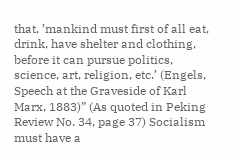that, ’mankind must first of all eat, drink, have shelter and clothing, before it can pursue politics, science, art, religion, etc.’ (Engels, Speech at the Graveside of Karl Marx, 1883)” (As quoted in Peking Review No. 34, page 37) Socialism must have a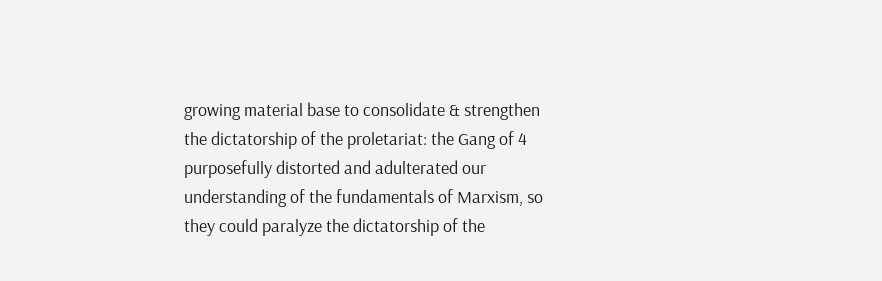growing material base to consolidate & strengthen the dictatorship of the proletariat: the Gang of 4 purposefully distorted and adulterated our understanding of the fundamentals of Marxism, so they could paralyze the dictatorship of the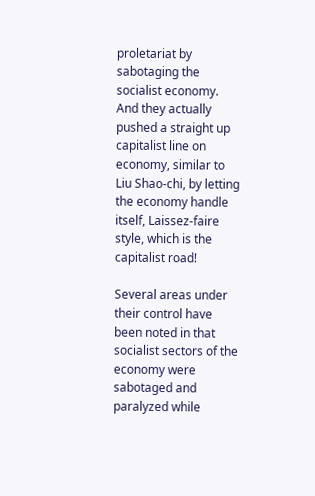proletariat by sabotaging the socialist economy. And they actually pushed a straight up capitalist line on economy, similar to Liu Shao-chi, by letting the economy handle itself, Laissez-faire style, which is the capitalist road!

Several areas under their control have been noted in that socialist sectors of the economy were sabotaged and paralyzed while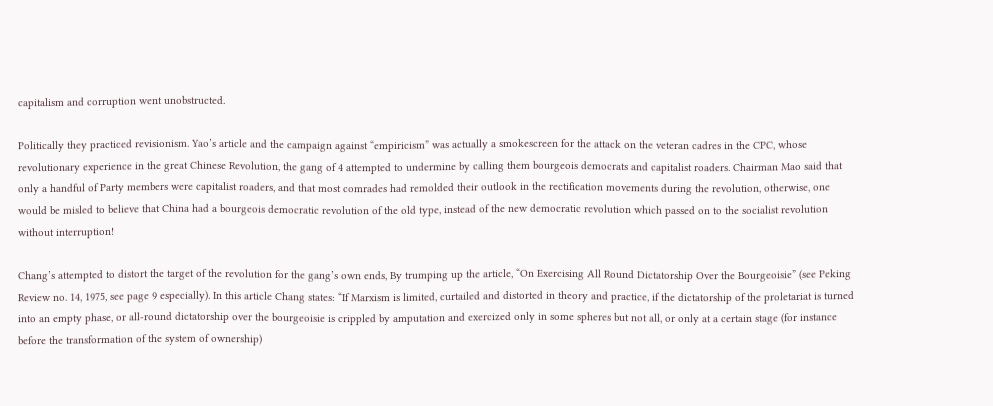capitalism and corruption went unobstructed.

Politically they practiced revisionism. Yao’s article and the campaign against “empiricism” was actually a smokescreen for the attack on the veteran cadres in the CPC, whose revolutionary experience in the great Chinese Revolution, the gang of 4 attempted to undermine by calling them bourgeois democrats and capitalist roaders. Chairman Mao said that only a handful of Party members were capitalist roaders, and that most comrades had remolded their outlook in the rectification movements during the revolution, otherwise, one would be misled to believe that China had a bourgeois democratic revolution of the old type, instead of the new democratic revolution which passed on to the socialist revolution without interruption!

Chang’s attempted to distort the target of the revolution for the gang’s own ends, By trumping up the article, “On Exercising All Round Dictatorship Over the Bourgeoisie” (see Peking Review no. 14, 1975, see page 9 especially). In this article Chang states: “If Marxism is limited, curtailed and distorted in theory and practice, if the dictatorship of the proletariat is turned into an empty phase, or all-round dictatorship over the bourgeoisie is crippled by amputation and exercized only in some spheres but not all, or only at a certain stage (for instance before the transformation of the system of ownership)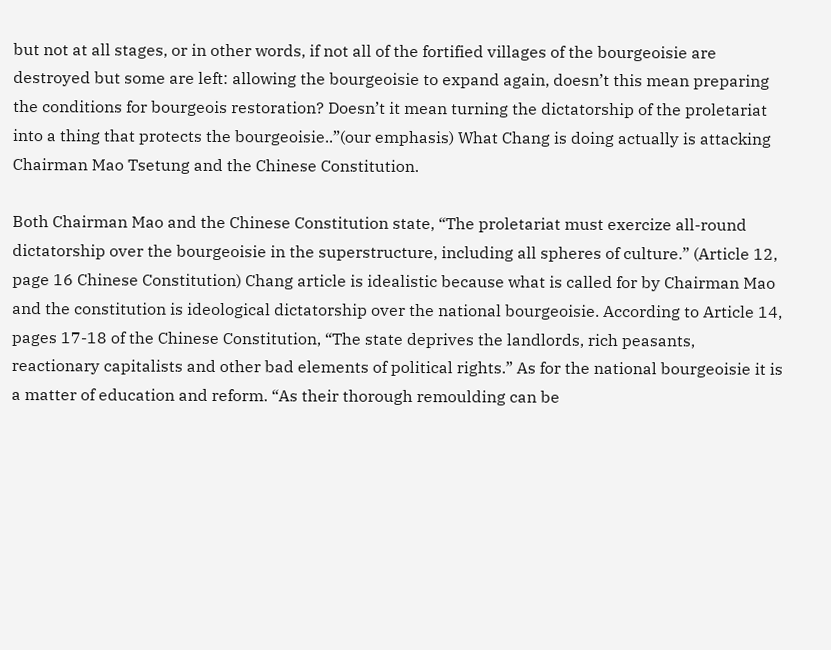but not at all stages, or in other words, if not all of the fortified villages of the bourgeoisie are destroyed but some are left: allowing the bourgeoisie to expand again, doesn’t this mean preparing the conditions for bourgeois restoration? Doesn’t it mean turning the dictatorship of the proletariat into a thing that protects the bourgeoisie..”(our emphasis) What Chang is doing actually is attacking Chairman Mao Tsetung and the Chinese Constitution.

Both Chairman Mao and the Chinese Constitution state, “The proletariat must exercize all-round dictatorship over the bourgeoisie in the superstructure, including all spheres of culture.” (Article 12, page 16 Chinese Constitution) Chang article is idealistic because what is called for by Chairman Mao and the constitution is ideological dictatorship over the national bourgeoisie. According to Article 14, pages 17-18 of the Chinese Constitution, “The state deprives the landlords, rich peasants, reactionary capitalists and other bad elements of political rights.” As for the national bourgeoisie it is a matter of education and reform. “As their thorough remoulding can be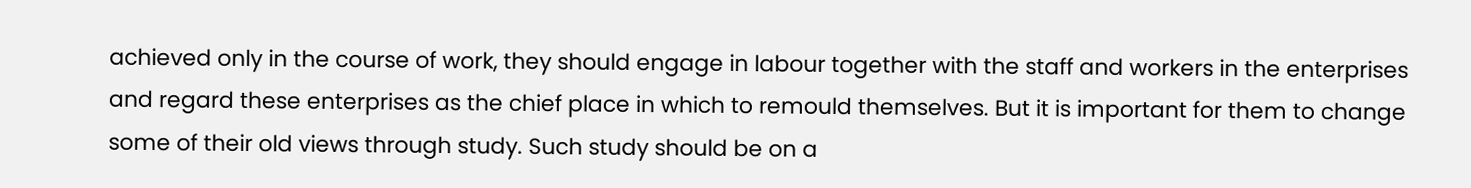achieved only in the course of work, they should engage in labour together with the staff and workers in the enterprises and regard these enterprises as the chief place in which to remould themselves. But it is important for them to change some of their old views through study. Such study should be on a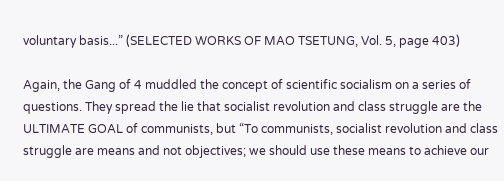voluntary basis...” (SELECTED WORKS OF MAO TSETUNG, Vol. 5, page 403)

Again, the Gang of 4 muddled the concept of scientific socialism on a series of questions. They spread the lie that socialist revolution and class struggle are the ULTIMATE GOAL of communists, but “To communists, socialist revolution and class struggle are means and not objectives; we should use these means to achieve our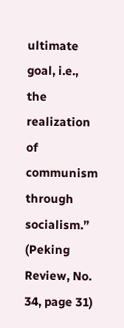ultimate goal, i.e., the realization of communism through socialism.” (Peking Review, No. 34, page 31)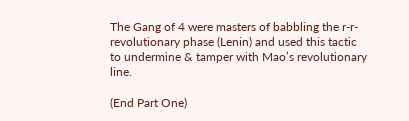The Gang of 4 were masters of babbling the r-r-revolutionary phase (Lenin) and used this tactic to undermine & tamper with Mao’s revolutionary line.

(End Part One)